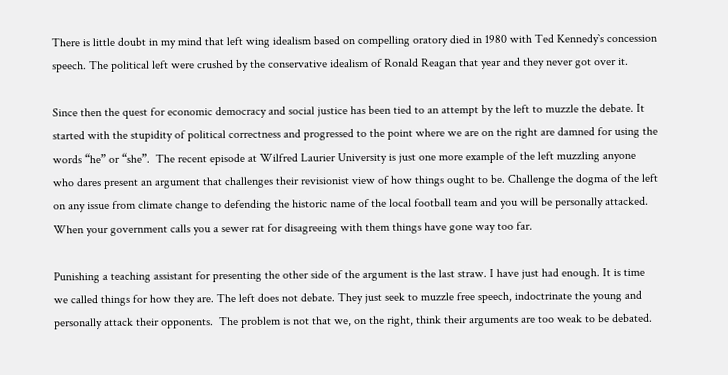There is little doubt in my mind that left wing idealism based on compelling oratory died in 1980 with Ted Kennedy`s concession speech. The political left were crushed by the conservative idealism of Ronald Reagan that year and they never got over it.

Since then the quest for economic democracy and social justice has been tied to an attempt by the left to muzzle the debate. It started with the stupidity of political correctness and progressed to the point where we are on the right are damned for using the words “he” or “she”.  The recent episode at Wilfred Laurier University is just one more example of the left muzzling anyone who dares present an argument that challenges their revisionist view of how things ought to be. Challenge the dogma of the left on any issue from climate change to defending the historic name of the local football team and you will be personally attacked. When your government calls you a sewer rat for disagreeing with them things have gone way too far.

Punishing a teaching assistant for presenting the other side of the argument is the last straw. I have just had enough. It is time we called things for how they are. The left does not debate. They just seek to muzzle free speech, indoctrinate the young and personally attack their opponents.  The problem is not that we, on the right, think their arguments are too weak to be debated.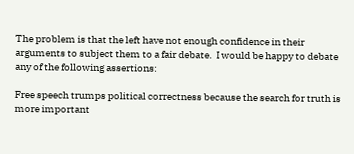The problem is that the left have not enough confidence in their arguments to subject them to a fair debate.  I would be happy to debate any of the following assertions:

Free speech trumps political correctness because the search for truth is more important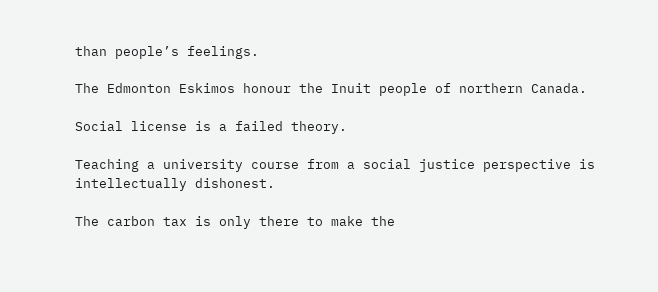than people’s feelings.

The Edmonton Eskimos honour the Inuit people of northern Canada.

Social license is a failed theory.

Teaching a university course from a social justice perspective is intellectually dishonest.

The carbon tax is only there to make the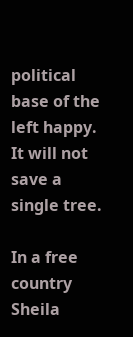political base of the left happy. It will not save a single tree.

In a free country Sheila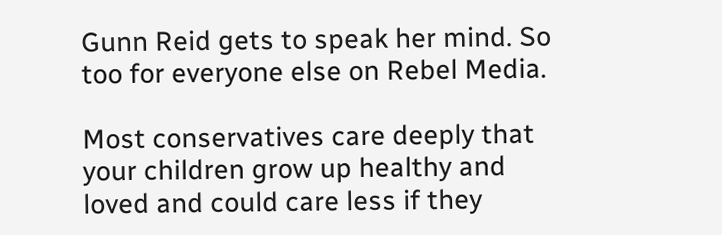Gunn Reid gets to speak her mind. So too for everyone else on Rebel Media.

Most conservatives care deeply that your children grow up healthy and loved and could care less if they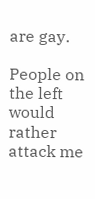are gay.

People on the left would rather attack me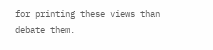for printing these views than debate them.